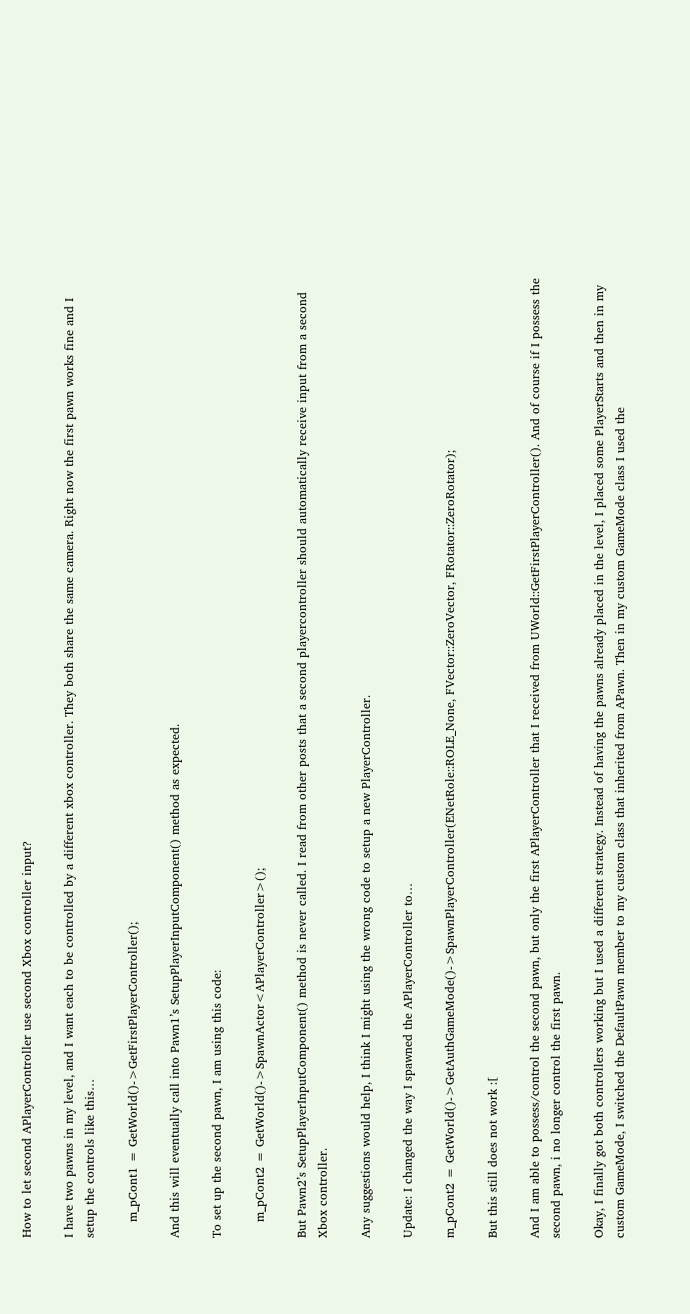How to let second APlayerController use second Xbox controller input?

I have two pawns in my level, and I want each to be controlled by a different xbox controller. They both share the same camera. Right now the first pawn works fine and I setup the controls like this…

    m_pCont1 = GetWorld()->GetFirstPlayerController();

And this will eventually call into Pawn1’s SetupPlayerInputComponent() method as expected.

To set up the second pawn, I am using this code:

    m_pCont2 = GetWorld()->SpawnActor<APlayerController>();

But Pawn2’s SetupPlayerInputComponent() method is never called. I read from other posts that a second playercontroller should automatically receive input from a second Xbox controller.

Any suggestions would help, I think I might using the wrong code to setup a new PlayerController.

Update: I changed the way I spawned the APlayerController to…

m_pCont2 = GetWorld()->GetAuthGameMode()->SpawnPlayerController(ENetRole::ROLE_None, FVector::ZeroVector, FRotator::ZeroRotator);

But this still does not work :[

And I am able to possess/control the second pawn, but only the first APlayerController that I received from UWorld::GetFirstPlayerController(). And of course if I possess the second pawn, i no longer control the first pawn.

Okay, I finally got both controllers working but I used a different strategy. Instead of having the pawns already placed in the level, I placed some PlayerStarts and then in my custom GameMode, I switched the DefaultPawn member to my custom class that inherited from APawn. Then in my custom GameMode class I used the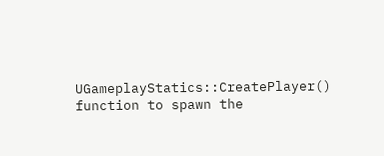UGameplayStatics::CreatePlayer() function to spawn the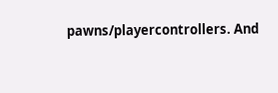pawns/playercontrollers. And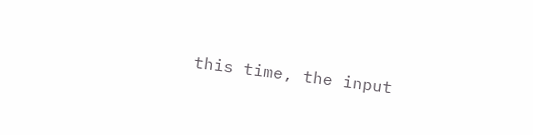this time, the input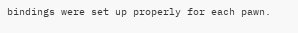bindings were set up properly for each pawn.